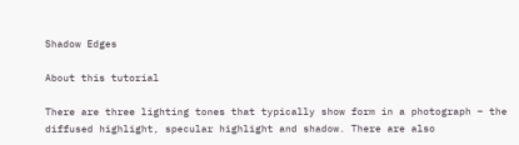Shadow Edges

About this tutorial

There are three lighting tones that typically show form in a photograph – the diffused highlight, specular highlight and shadow. There are also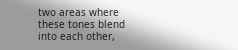two areas where these tones blend into each other,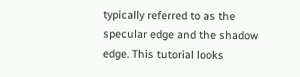typically referred to as the specular edge and the shadow edge. This tutorial looks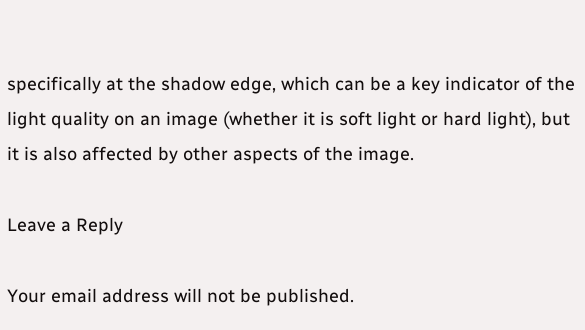specifically at the shadow edge, which can be a key indicator of the light quality on an image (whether it is soft light or hard light), but it is also affected by other aspects of the image.

Leave a Reply

Your email address will not be published.